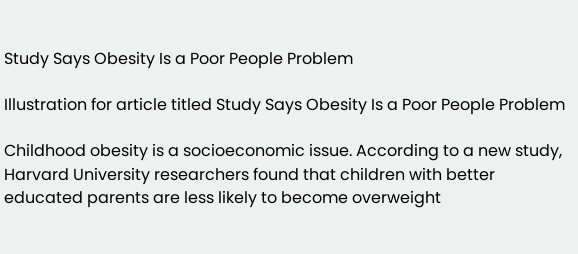Study Says Obesity Is a Poor People Problem

Illustration for article titled Study Says Obesity Is a Poor People Problem

Childhood obesity is a socioeconomic issue. According to a new study, Harvard University researchers found that children with better educated parents are less likely to become overweight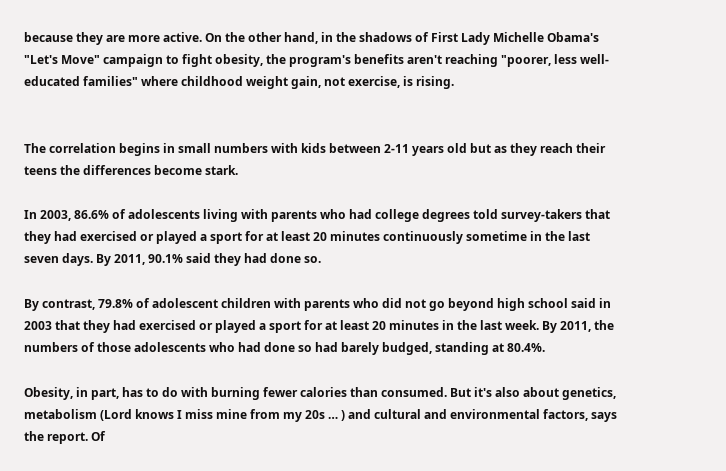because they are more active. On the other hand, in the shadows of First Lady Michelle Obama's "Let's Move" campaign to fight obesity, the program's benefits aren't reaching "poorer, less well-educated families" where childhood weight gain, not exercise, is rising.


The correlation begins in small numbers with kids between 2-11 years old but as they reach their teens the differences become stark.

In 2003, 86.6% of adolescents living with parents who had college degrees told survey-takers that they had exercised or played a sport for at least 20 minutes continuously sometime in the last seven days. By 2011, 90.1% said they had done so.

By contrast, 79.8% of adolescent children with parents who did not go beyond high school said in 2003 that they had exercised or played a sport for at least 20 minutes in the last week. By 2011, the numbers of those adolescents who had done so had barely budged, standing at 80.4%.

Obesity, in part, has to do with burning fewer calories than consumed. But it's also about genetics, metabolism (Lord knows I miss mine from my 20s … ) and cultural and environmental factors, says the report. Of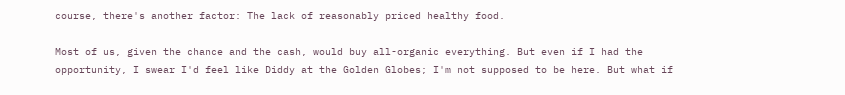course, there's another factor: The lack of reasonably priced healthy food.

Most of us, given the chance and the cash, would buy all-organic everything. But even if I had the opportunity, I swear I'd feel like Diddy at the Golden Globes; I'm not supposed to be here. But what if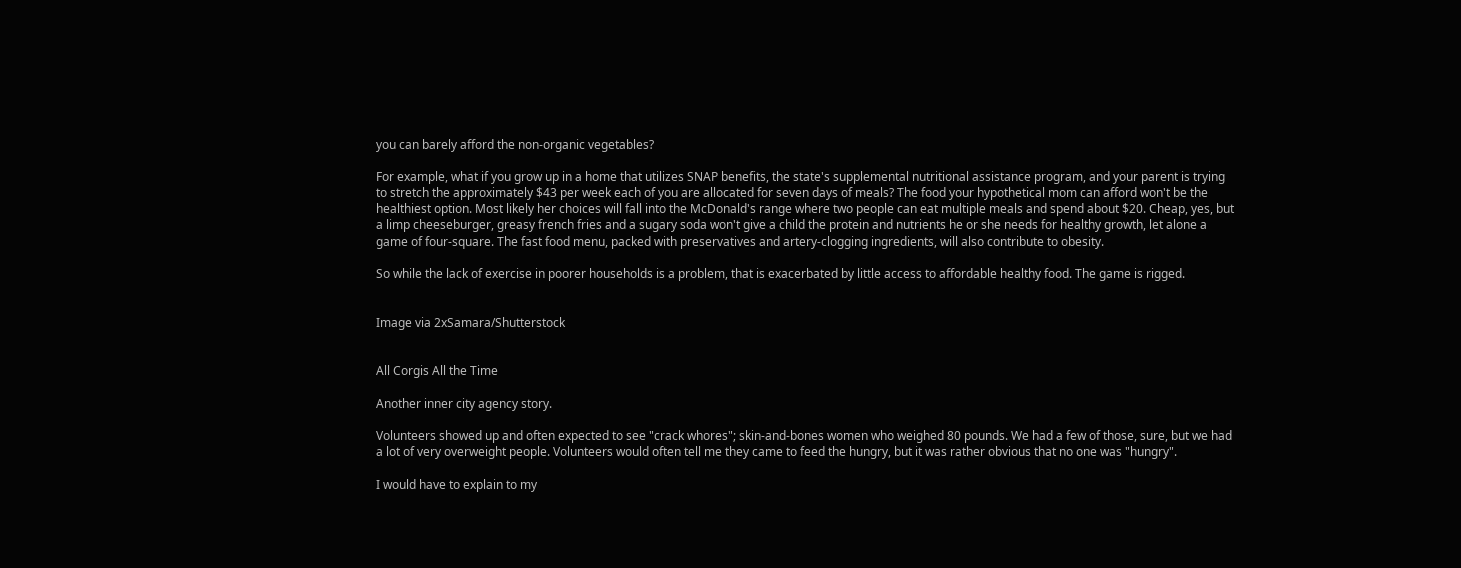you can barely afford the non-organic vegetables?

For example, what if you grow up in a home that utilizes SNAP benefits, the state's supplemental nutritional assistance program, and your parent is trying to stretch the approximately $43 per week each of you are allocated for seven days of meals? The food your hypothetical mom can afford won't be the healthiest option. Most likely her choices will fall into the McDonald's range where two people can eat multiple meals and spend about $20. Cheap, yes, but a limp cheeseburger, greasy french fries and a sugary soda won't give a child the protein and nutrients he or she needs for healthy growth, let alone a game of four-square. The fast food menu, packed with preservatives and artery-clogging ingredients, will also contribute to obesity.

So while the lack of exercise in poorer households is a problem, that is exacerbated by little access to affordable healthy food. The game is rigged.


Image via 2xSamara/Shutterstock


All Corgis All the Time

Another inner city agency story.

Volunteers showed up and often expected to see "crack whores"; skin-and-bones women who weighed 80 pounds. We had a few of those, sure, but we had a lot of very overweight people. Volunteers would often tell me they came to feed the hungry, but it was rather obvious that no one was "hungry".

I would have to explain to my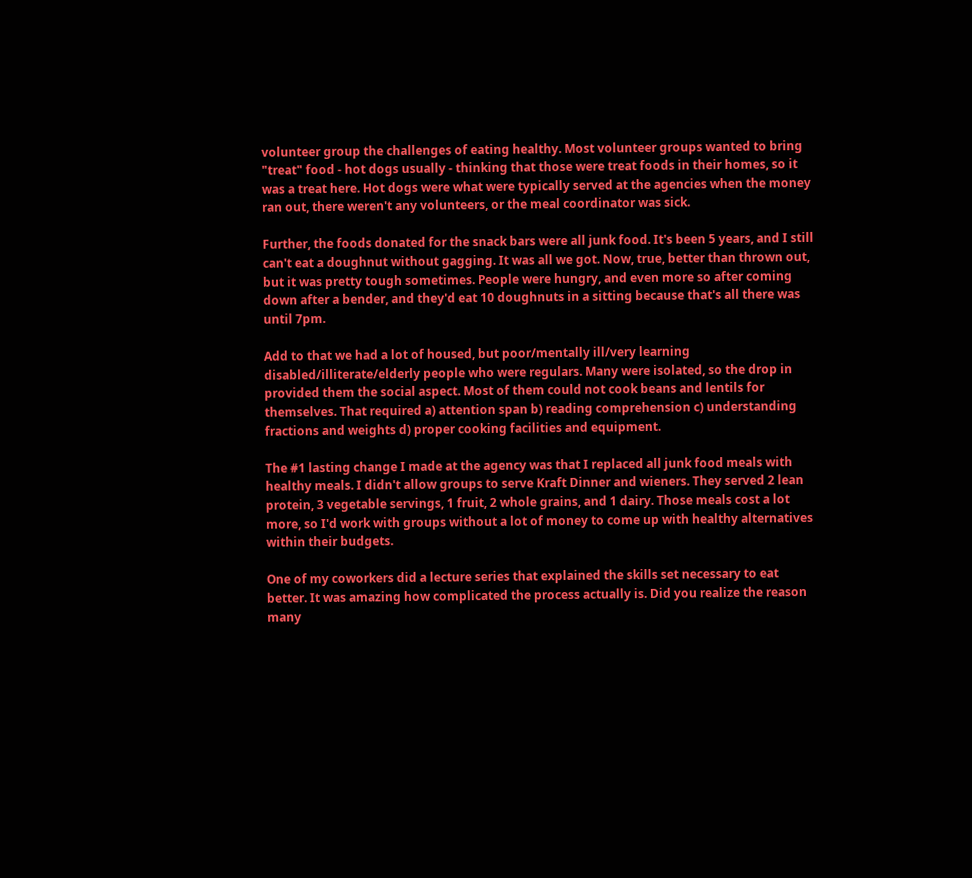volunteer group the challenges of eating healthy. Most volunteer groups wanted to bring "treat" food - hot dogs usually - thinking that those were treat foods in their homes, so it was a treat here. Hot dogs were what were typically served at the agencies when the money ran out, there weren't any volunteers, or the meal coordinator was sick.

Further, the foods donated for the snack bars were all junk food. It's been 5 years, and I still can't eat a doughnut without gagging. It was all we got. Now, true, better than thrown out, but it was pretty tough sometimes. People were hungry, and even more so after coming down after a bender, and they'd eat 10 doughnuts in a sitting because that's all there was until 7pm.

Add to that we had a lot of housed, but poor/mentally ill/very learning disabled/illiterate/elderly people who were regulars. Many were isolated, so the drop in provided them the social aspect. Most of them could not cook beans and lentils for themselves. That required a) attention span b) reading comprehension c) understanding fractions and weights d) proper cooking facilities and equipment.

The #1 lasting change I made at the agency was that I replaced all junk food meals with healthy meals. I didn't allow groups to serve Kraft Dinner and wieners. They served 2 lean protein, 3 vegetable servings, 1 fruit, 2 whole grains, and 1 dairy. Those meals cost a lot more, so I'd work with groups without a lot of money to come up with healthy alternatives within their budgets.

One of my coworkers did a lecture series that explained the skills set necessary to eat better. It was amazing how complicated the process actually is. Did you realize the reason many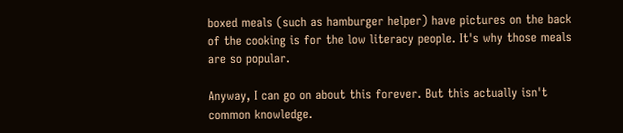boxed meals (such as hamburger helper) have pictures on the back of the cooking is for the low literacy people. It's why those meals are so popular.

Anyway, I can go on about this forever. But this actually isn't common knowledge.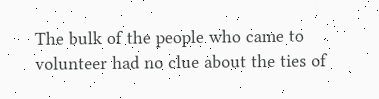The bulk of the people who came to volunteer had no clue about the ties of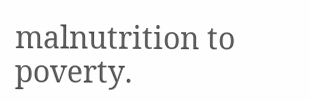malnutrition to poverty.